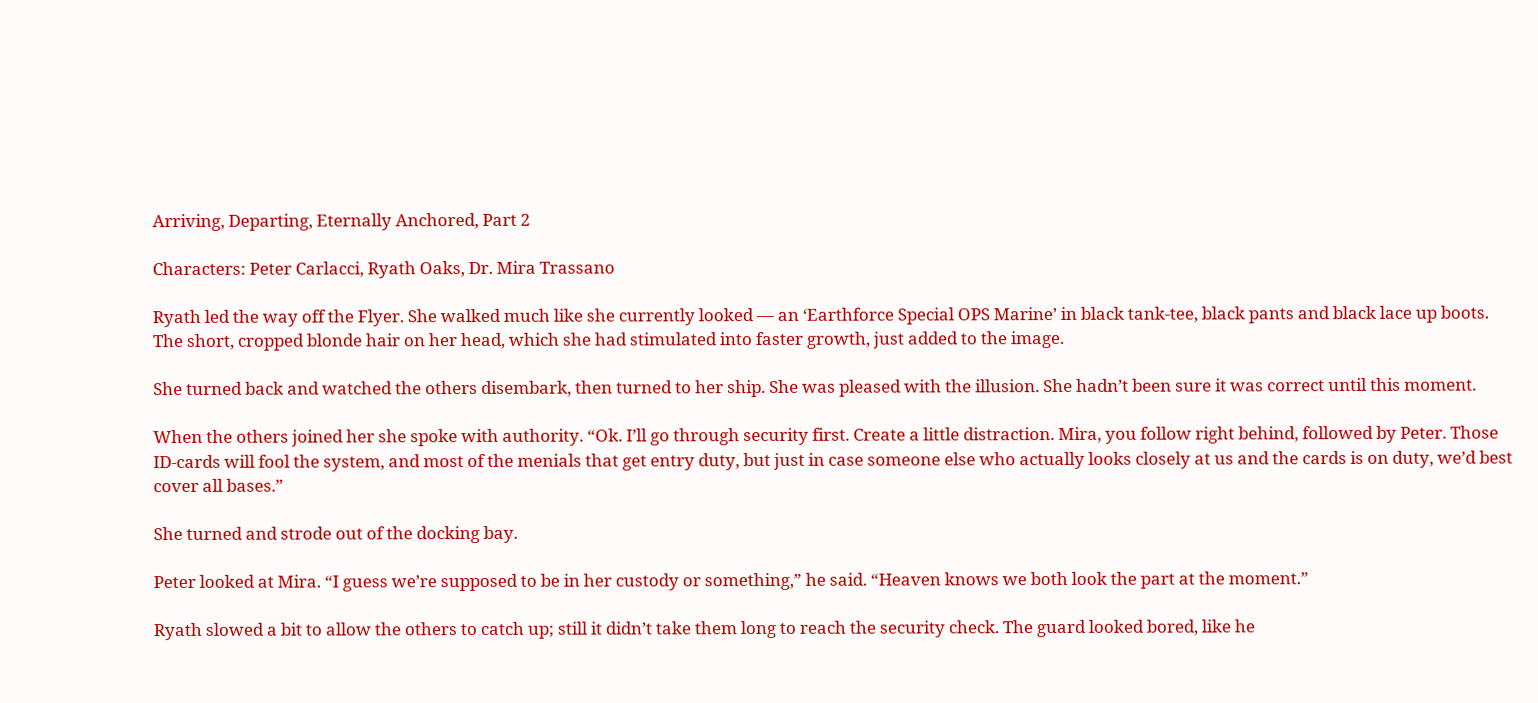Arriving, Departing, Eternally Anchored, Part 2

Characters: Peter Carlacci, Ryath Oaks, Dr. Mira Trassano

Ryath led the way off the Flyer. She walked much like she currently looked — an ‘Earthforce Special OPS Marine’ in black tank-tee, black pants and black lace up boots. The short, cropped blonde hair on her head, which she had stimulated into faster growth, just added to the image.

She turned back and watched the others disembark, then turned to her ship. She was pleased with the illusion. She hadn’t been sure it was correct until this moment.

When the others joined her she spoke with authority. “Ok. I’ll go through security first. Create a little distraction. Mira, you follow right behind, followed by Peter. Those ID-cards will fool the system, and most of the menials that get entry duty, but just in case someone else who actually looks closely at us and the cards is on duty, we’d best cover all bases.”

She turned and strode out of the docking bay.

Peter looked at Mira. “I guess we’re supposed to be in her custody or something,” he said. “Heaven knows we both look the part at the moment.”

Ryath slowed a bit to allow the others to catch up; still it didn’t take them long to reach the security check. The guard looked bored, like he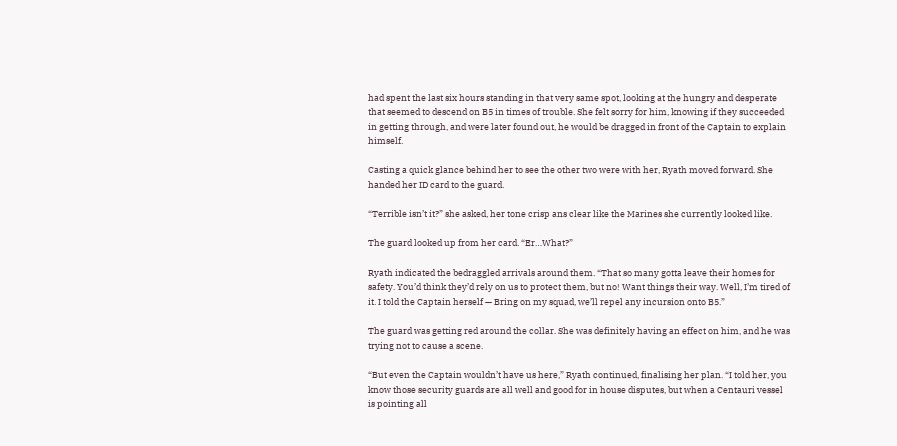had spent the last six hours standing in that very same spot, looking at the hungry and desperate that seemed to descend on B5 in times of trouble. She felt sorry for him, knowing if they succeeded in getting through, and were later found out, he would be dragged in front of the Captain to explain himself.

Casting a quick glance behind her to see the other two were with her, Ryath moved forward. She handed her ID card to the guard.

“Terrible isn’t it?” she asked, her tone crisp ans clear like the Marines she currently looked like.

The guard looked up from her card. “Er…What?”

Ryath indicated the bedraggled arrivals around them. “That so many gotta leave their homes for safety. You’d think they’d rely on us to protect them, but no! Want things their way. Well, I’m tired of it. I told the Captain herself — Bring on my squad, we’ll repel any incursion onto B5.”

The guard was getting red around the collar. She was definitely having an effect on him, and he was trying not to cause a scene.

“But even the Captain wouldn’t have us here,” Ryath continued, finalising her plan. “I told her, you know those security guards are all well and good for in house disputes, but when a Centauri vessel is pointing all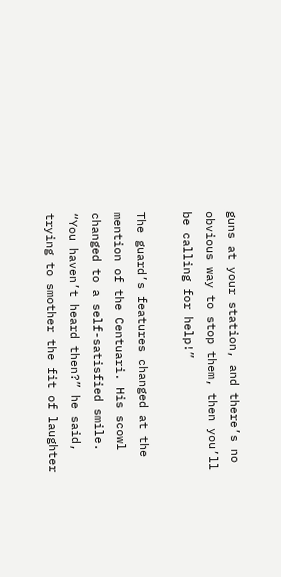guns at your station, and there’s no obvious way to stop them, then you’ll be calling for help!”

The guard’s features changed at the mention of the Centuari. His scowl changed to a self-satisfied smile. “You haven’t heard then?” he said, trying to smother the fit of laughter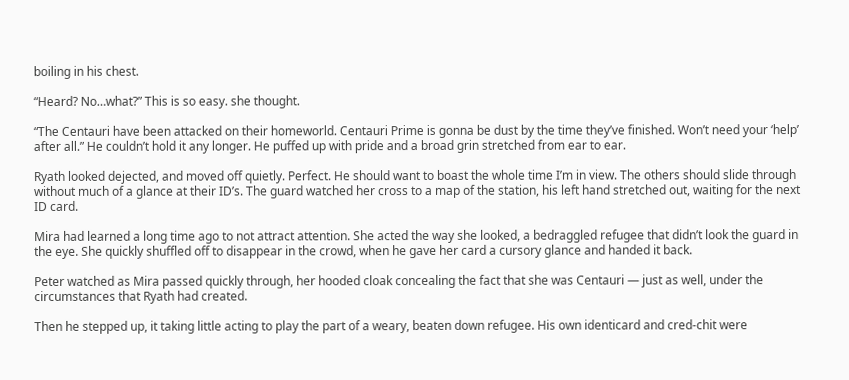boiling in his chest.

“Heard? No…what?” This is so easy. she thought.

“The Centauri have been attacked on their homeworld. Centauri Prime is gonna be dust by the time they’ve finished. Won’t need your ‘help’ after all.” He couldn’t hold it any longer. He puffed up with pride and a broad grin stretched from ear to ear.

Ryath looked dejected, and moved off quietly. Perfect. He should want to boast the whole time I’m in view. The others should slide through without much of a glance at their ID’s. The guard watched her cross to a map of the station, his left hand stretched out, waiting for the next ID card.

Mira had learned a long time ago to not attract attention. She acted the way she looked, a bedraggled refugee that didn’t look the guard in the eye. She quickly shuffled off to disappear in the crowd, when he gave her card a cursory glance and handed it back.

Peter watched as Mira passed quickly through, her hooded cloak concealing the fact that she was Centauri — just as well, under the circumstances that Ryath had created.

Then he stepped up, it taking little acting to play the part of a weary, beaten down refugee. His own identicard and cred-chit were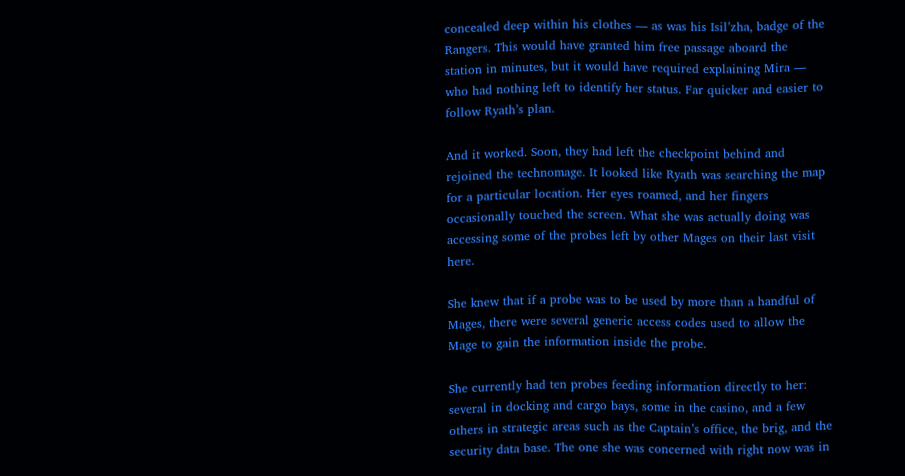concealed deep within his clothes — as was his Isil’zha, badge of the Rangers. This would have granted him free passage aboard the station in minutes, but it would have required explaining Mira — who had nothing left to identify her status. Far quicker and easier to follow Ryath’s plan.

And it worked. Soon, they had left the checkpoint behind and rejoined the technomage. It looked like Ryath was searching the map for a particular location. Her eyes roamed, and her fingers occasionally touched the screen. What she was actually doing was accessing some of the probes left by other Mages on their last visit here.

She knew that if a probe was to be used by more than a handful of Mages, there were several generic access codes used to allow the Mage to gain the information inside the probe.

She currently had ten probes feeding information directly to her: several in docking and cargo bays, some in the casino, and a few others in strategic areas such as the Captain’s office, the brig, and the security data base. The one she was concerned with right now was in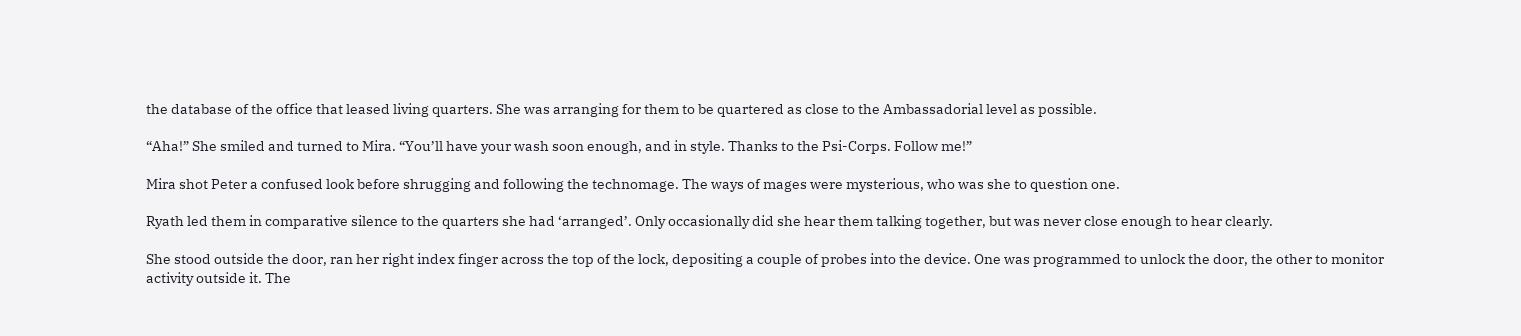the database of the office that leased living quarters. She was arranging for them to be quartered as close to the Ambassadorial level as possible.

“Aha!” She smiled and turned to Mira. “You’ll have your wash soon enough, and in style. Thanks to the Psi-Corps. Follow me!”

Mira shot Peter a confused look before shrugging and following the technomage. The ways of mages were mysterious, who was she to question one.

Ryath led them in comparative silence to the quarters she had ‘arranged’. Only occasionally did she hear them talking together, but was never close enough to hear clearly.

She stood outside the door, ran her right index finger across the top of the lock, depositing a couple of probes into the device. One was programmed to unlock the door, the other to monitor activity outside it. The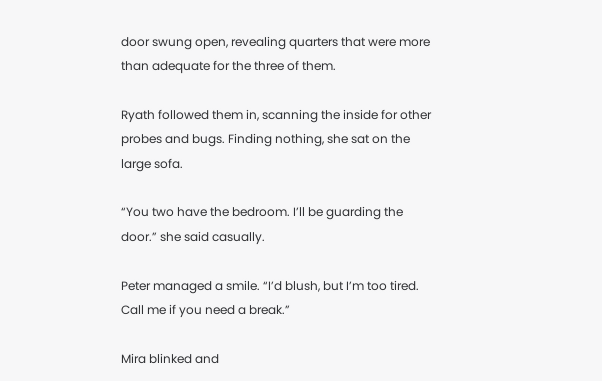door swung open, revealing quarters that were more than adequate for the three of them.

Ryath followed them in, scanning the inside for other probes and bugs. Finding nothing, she sat on the large sofa.

“You two have the bedroom. I’ll be guarding the door.” she said casually.

Peter managed a smile. “I’d blush, but I’m too tired. Call me if you need a break.”

Mira blinked and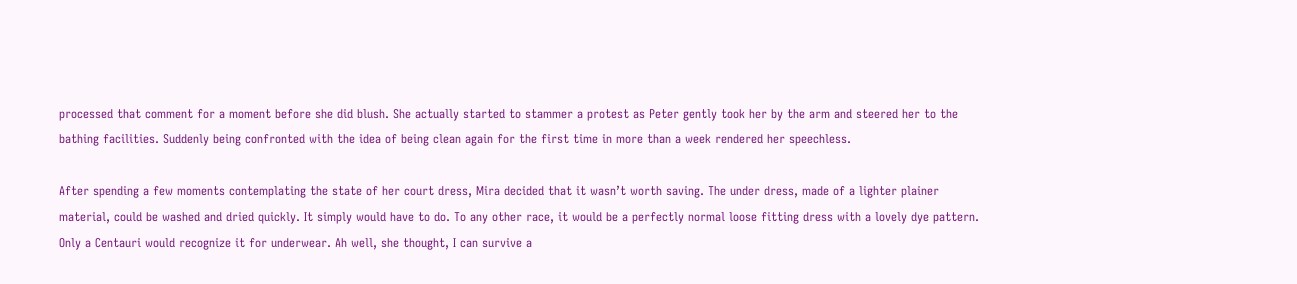processed that comment for a moment before she did blush. She actually started to stammer a protest as Peter gently took her by the arm and steered her to the bathing facilities. Suddenly being confronted with the idea of being clean again for the first time in more than a week rendered her speechless.

After spending a few moments contemplating the state of her court dress, Mira decided that it wasn’t worth saving. The under dress, made of a lighter plainer material, could be washed and dried quickly. It simply would have to do. To any other race, it would be a perfectly normal loose fitting dress with a lovely dye pattern. Only a Centauri would recognize it for underwear. Ah well, she thought, I can survive a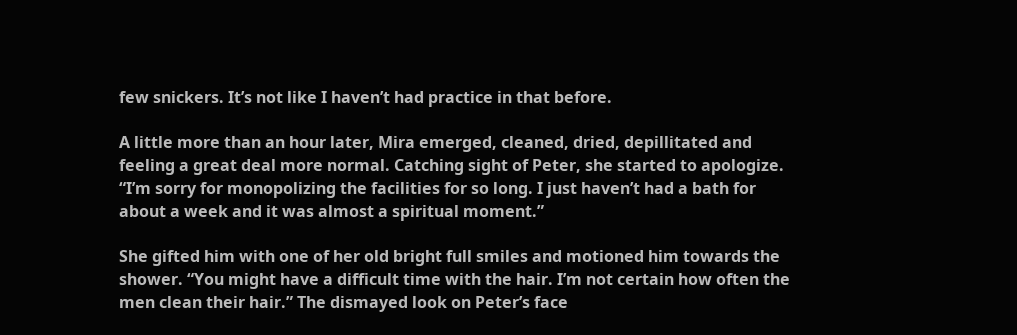few snickers. It’s not like I haven’t had practice in that before.

A little more than an hour later, Mira emerged, cleaned, dried, depillitated and feeling a great deal more normal. Catching sight of Peter, she started to apologize. “I’m sorry for monopolizing the facilities for so long. I just haven’t had a bath for about a week and it was almost a spiritual moment.”

She gifted him with one of her old bright full smiles and motioned him towards the shower. “You might have a difficult time with the hair. I’m not certain how often the men clean their hair.” The dismayed look on Peter’s face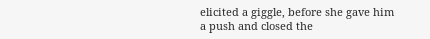elicited a giggle, before she gave him a push and closed the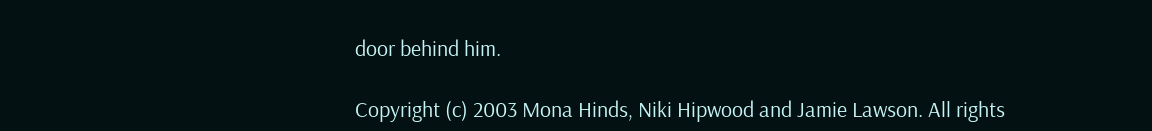door behind him.

Copyright (c) 2003 Mona Hinds, Niki Hipwood and Jamie Lawson. All rights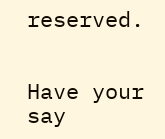reserved.


Have your say